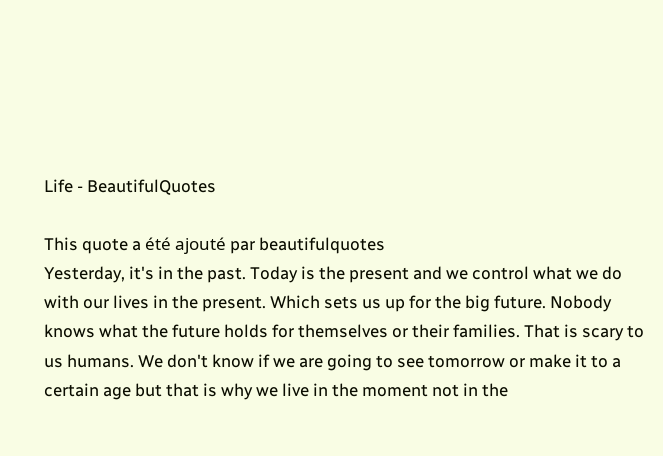Life - BeautifulQuotes

This quote a été ajouté par beautifulquotes
Yesterday, it's in the past. Today is the present and we control what we do with our lives in the present. Which sets us up for the big future. Nobody knows what the future holds for themselves or their families. That is scary to us humans. We don't know if we are going to see tomorrow or make it to a certain age but that is why we live in the moment not in the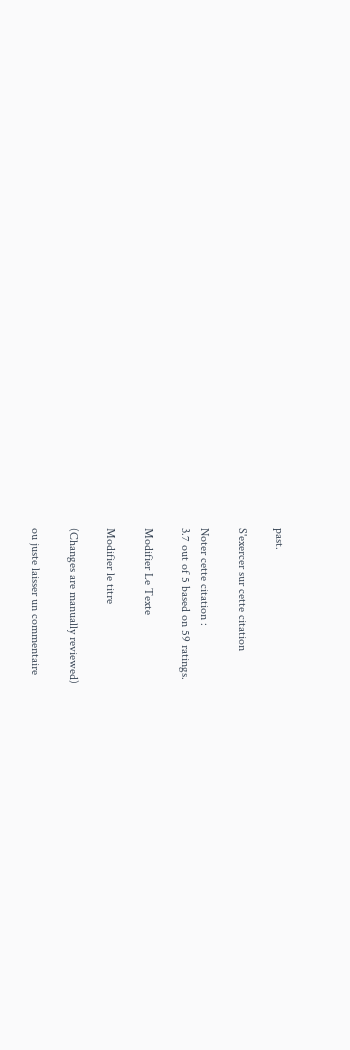past.

S'exercer sur cette citation

Noter cette citation :
3.7 out of 5 based on 59 ratings.

Modifier Le Texte

Modifier le titre

(Changes are manually reviewed)

ou juste laisser un commentaire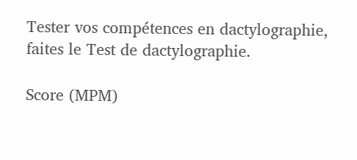Tester vos compétences en dactylographie, faites le Test de dactylographie.

Score (MPM)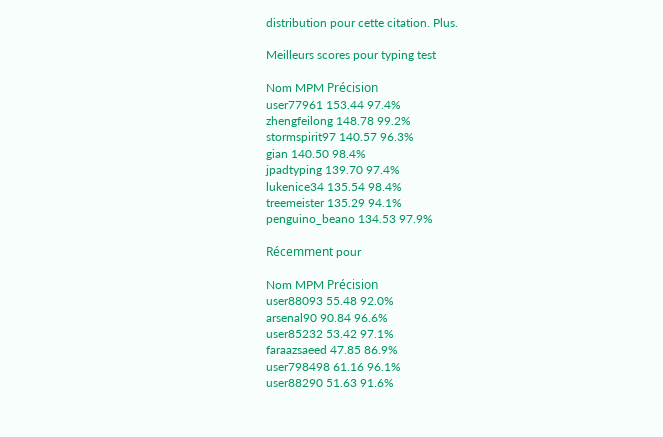distribution pour cette citation. Plus.

Meilleurs scores pour typing test

Nom MPM Précision
user77961 153.44 97.4%
zhengfeilong 148.78 99.2%
stormspirit97 140.57 96.3%
gian 140.50 98.4%
jpadtyping 139.70 97.4%
lukenice34 135.54 98.4%
treemeister 135.29 94.1%
penguino_beano 134.53 97.9%

Récemment pour

Nom MPM Précision
user88093 55.48 92.0%
arsenal90 90.84 96.6%
user85232 53.42 97.1%
faraazsaeed 47.85 86.9%
user798498 61.16 96.1%
user88290 51.63 91.6%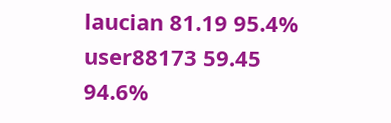laucian 81.19 95.4%
user88173 59.45 94.6%